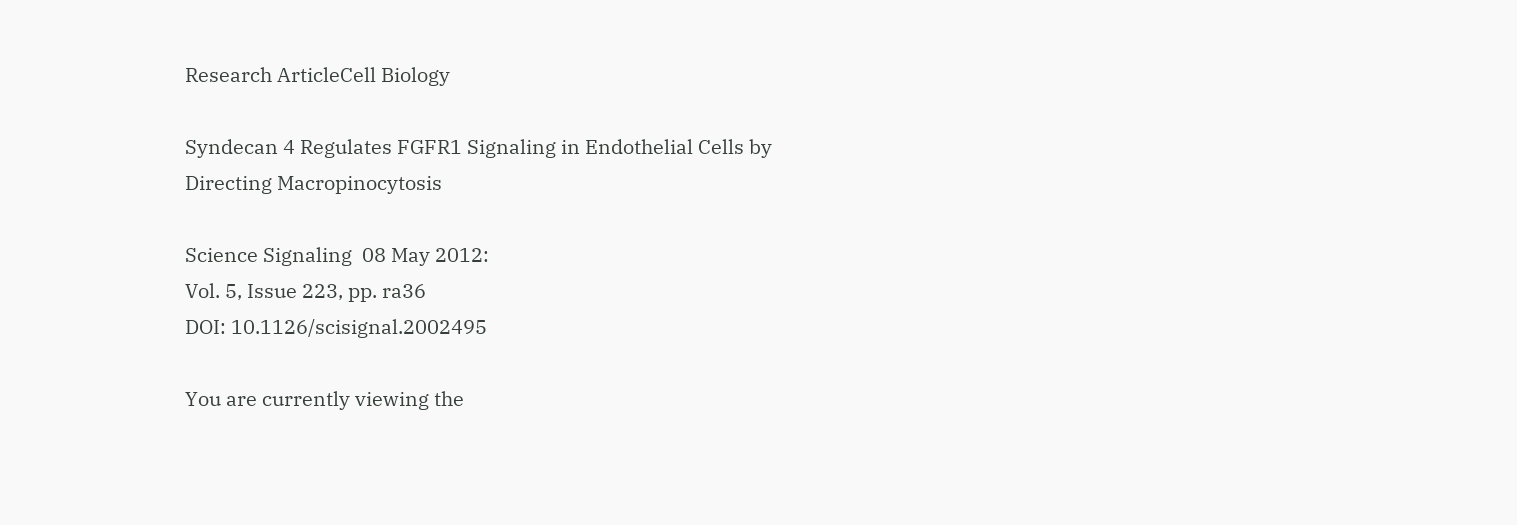Research ArticleCell Biology

Syndecan 4 Regulates FGFR1 Signaling in Endothelial Cells by Directing Macropinocytosis

Science Signaling  08 May 2012:
Vol. 5, Issue 223, pp. ra36
DOI: 10.1126/scisignal.2002495

You are currently viewing the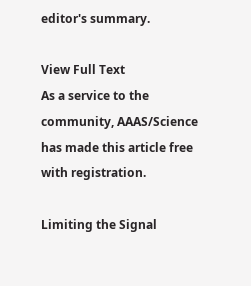editor's summary.

View Full Text
As a service to the community, AAAS/Science has made this article free with registration.

Limiting the Signal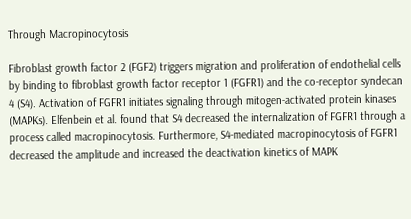Through Macropinocytosis

Fibroblast growth factor 2 (FGF2) triggers migration and proliferation of endothelial cells by binding to fibroblast growth factor receptor 1 (FGFR1) and the co-receptor syndecan 4 (S4). Activation of FGFR1 initiates signaling through mitogen-activated protein kinases (MAPKs). Elfenbein et al. found that S4 decreased the internalization of FGFR1 through a process called macropinocytosis. Furthermore, S4-mediated macropinocytosis of FGFR1 decreased the amplitude and increased the deactivation kinetics of MAPK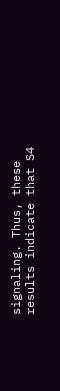signaling. Thus, these results indicate that S4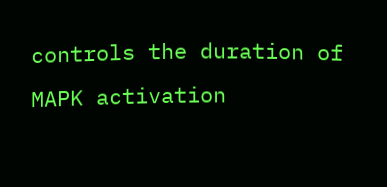controls the duration of MAPK activation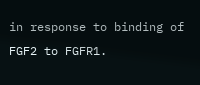in response to binding of FGF2 to FGFR1.